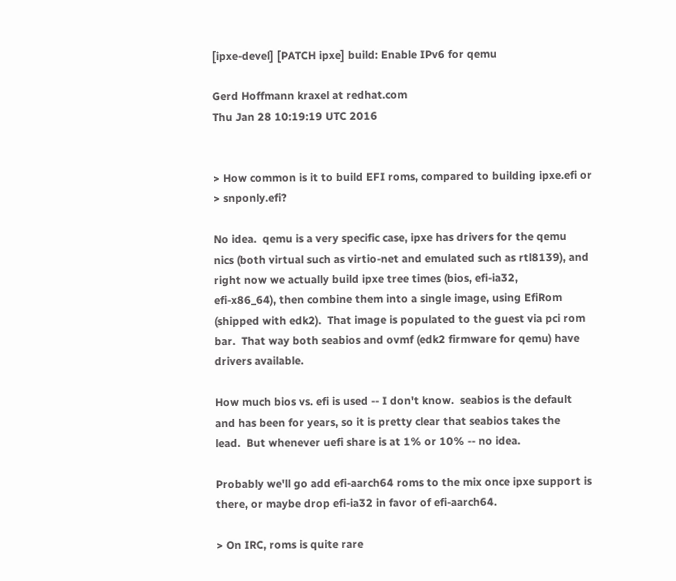[ipxe-devel] [PATCH ipxe] build: Enable IPv6 for qemu

Gerd Hoffmann kraxel at redhat.com
Thu Jan 28 10:19:19 UTC 2016


> How common is it to build EFI roms, compared to building ipxe.efi or
> snponly.efi?

No idea.  qemu is a very specific case, ipxe has drivers for the qemu
nics (both virtual such as virtio-net and emulated such as rtl8139), and
right now we actually build ipxe tree times (bios, efi-ia32,
efi-x86_64), then combine them into a single image, using EfiRom
(shipped with edk2).  That image is populated to the guest via pci rom
bar.  That way both seabios and ovmf (edk2 firmware for qemu) have
drivers available.

How much bios vs. efi is used -- I don't know.  seabios is the default
and has been for years, so it is pretty clear that seabios takes the
lead.  But whenever uefi share is at 1% or 10% -- no idea.

Probably we'll go add efi-aarch64 roms to the mix once ipxe support is
there, or maybe drop efi-ia32 in favor of efi-aarch64.

> On IRC, roms is quite rare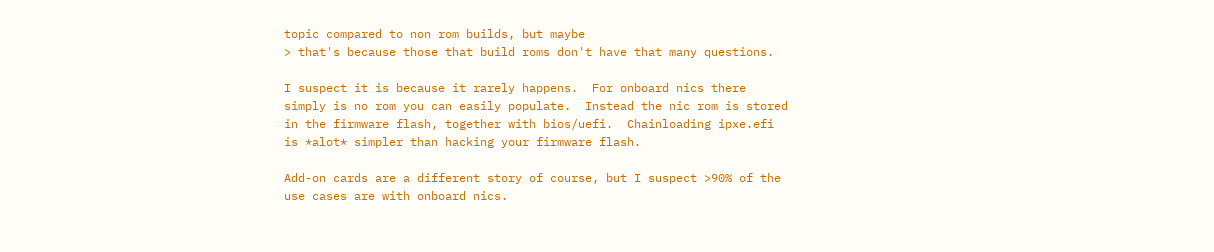topic compared to non rom builds, but maybe
> that's because those that build roms don't have that many questions.

I suspect it is because it rarely happens.  For onboard nics there
simply is no rom you can easily populate.  Instead the nic rom is stored
in the firmware flash, together with bios/uefi.  Chainloading ipxe.efi
is *alot* simpler than hacking your firmware flash.

Add-on cards are a different story of course, but I suspect >90% of the
use cases are with onboard nics.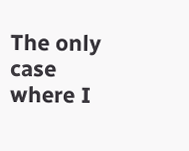The only case where I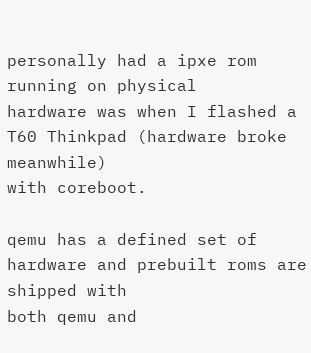personally had a ipxe rom running on physical
hardware was when I flashed a T60 Thinkpad (hardware broke meanwhile)
with coreboot.

qemu has a defined set of hardware and prebuilt roms are shipped with
both qemu and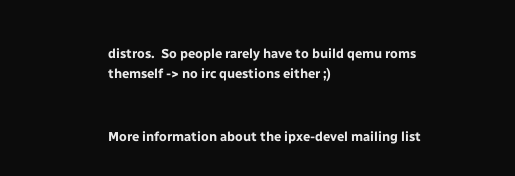distros.  So people rarely have to build qemu roms
themself -> no irc questions either ;)


More information about the ipxe-devel mailing list